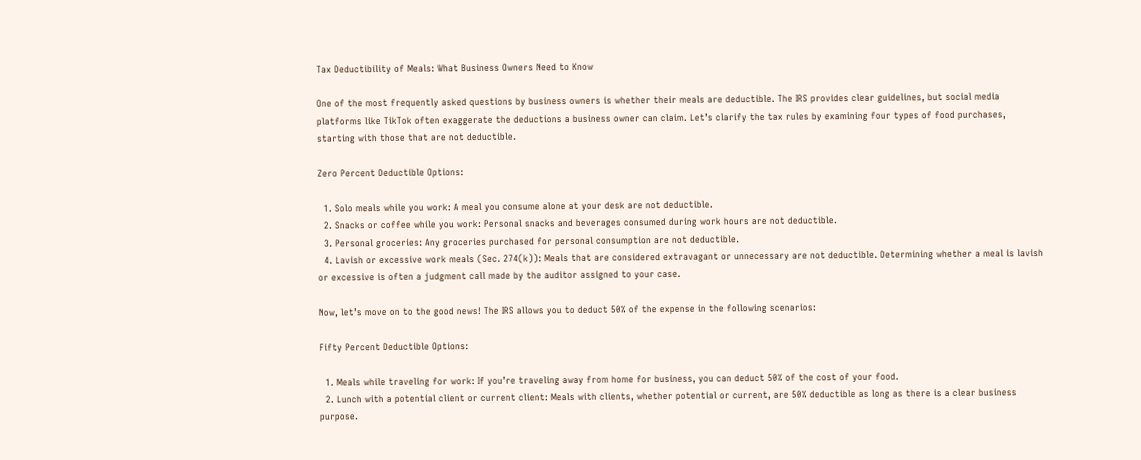Tax Deductibility of Meals: What Business Owners Need to Know

One of the most frequently asked questions by business owners is whether their meals are deductible. The IRS provides clear guidelines, but social media platforms like TikTok often exaggerate the deductions a business owner can claim. Let’s clarify the tax rules by examining four types of food purchases, starting with those that are not deductible.

Zero Percent Deductible Options:

  1. Solo meals while you work: A meal you consume alone at your desk are not deductible.
  2. Snacks or coffee while you work: Personal snacks and beverages consumed during work hours are not deductible.
  3. Personal groceries: Any groceries purchased for personal consumption are not deductible.
  4. Lavish or excessive work meals (Sec. 274(k)): Meals that are considered extravagant or unnecessary are not deductible. Determining whether a meal is lavish or excessive is often a judgment call made by the auditor assigned to your case.

Now, let’s move on to the good news! The IRS allows you to deduct 50% of the expense in the following scenarios:

Fifty Percent Deductible Options:

  1. Meals while traveling for work: If you’re traveling away from home for business, you can deduct 50% of the cost of your food.
  2. Lunch with a potential client or current client: Meals with clients, whether potential or current, are 50% deductible as long as there is a clear business purpose.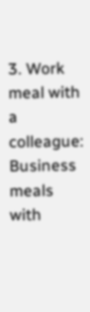3. Work meal with a colleague: Business meals with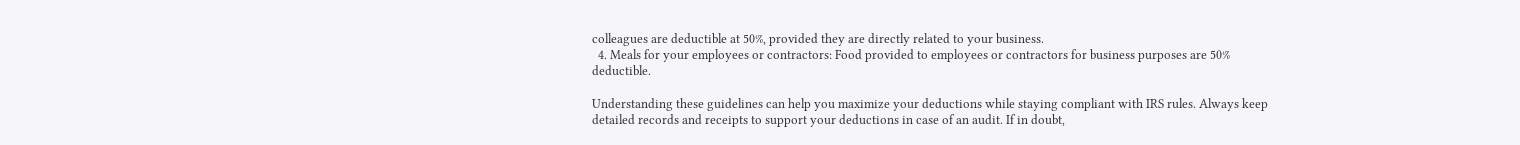colleagues are deductible at 50%, provided they are directly related to your business.
  4. Meals for your employees or contractors: Food provided to employees or contractors for business purposes are 50% deductible.

Understanding these guidelines can help you maximize your deductions while staying compliant with IRS rules. Always keep detailed records and receipts to support your deductions in case of an audit. If in doubt,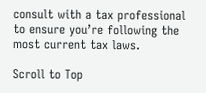consult with a tax professional to ensure you’re following the most current tax laws.

Scroll to Top